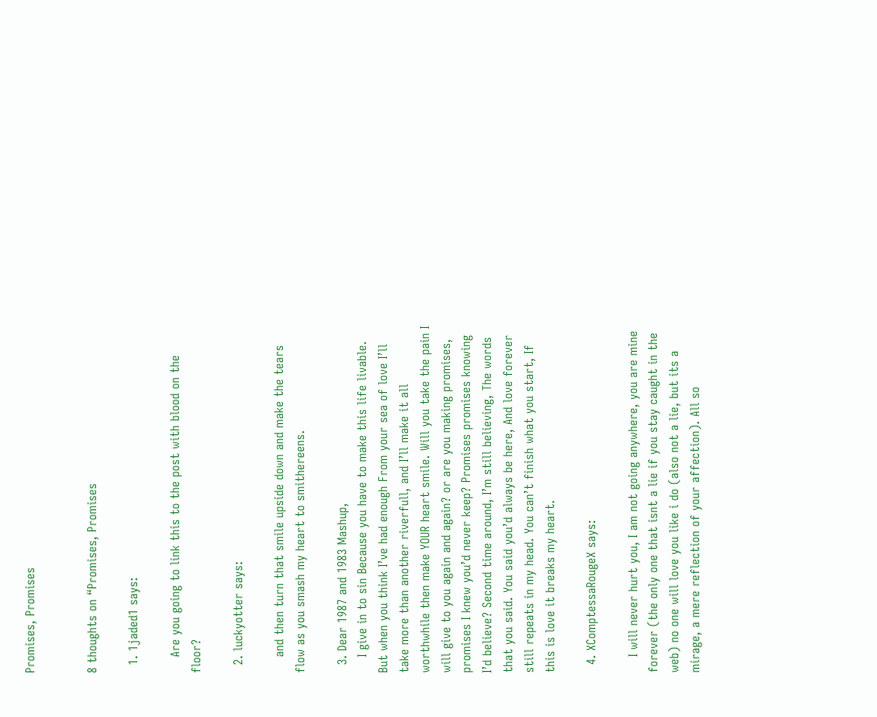Promises, Promises


8 thoughts on “Promises, Promises

  1. 1jaded1 says:

    Are you going to link this to the post with blood on the floor?

  2. luckyotter says:

    and then turn that smile upside down and make the tears flow as you smash my heart to smithereens.

  3. Dear 1987 and 1983 Mashup,
    I give in to sin Because you have to make this life livable. But when you think I’ve had enough From your sea of love I’ll take more than another riverfull, and I’ll make it all worthwhile then make YOUR heart smile. Will you take the pain I will give to you again and again? or are you making promises, promises I knew you’d never keep? Promises promises knowing I’d believe? Second time around, I’m still believing, The words that you said. You said you’d always be here, And love forever still repeats in my head. You can’t finish what you start, If this is love it breaks my heart.

  4. XComptessaRougeX says:

    I will never hurt you, I am not going anywhere, you are mine forever (the only one that isnt a lie if you stay caught in the web) no one will love you like i do (also not a lie, but its a mirage, a mere reflection of your affection). All so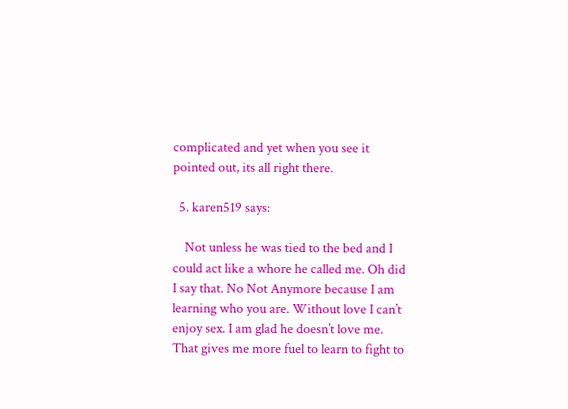complicated and yet when you see it pointed out, its all right there.

  5. karen519 says:

    Not unless he was tied to the bed and I could act like a whore he called me. Oh did I say that. No Not Anymore because I am learning who you are. Without love I can’t enjoy sex. I am glad he doesn’t love me. That gives me more fuel to learn to fight to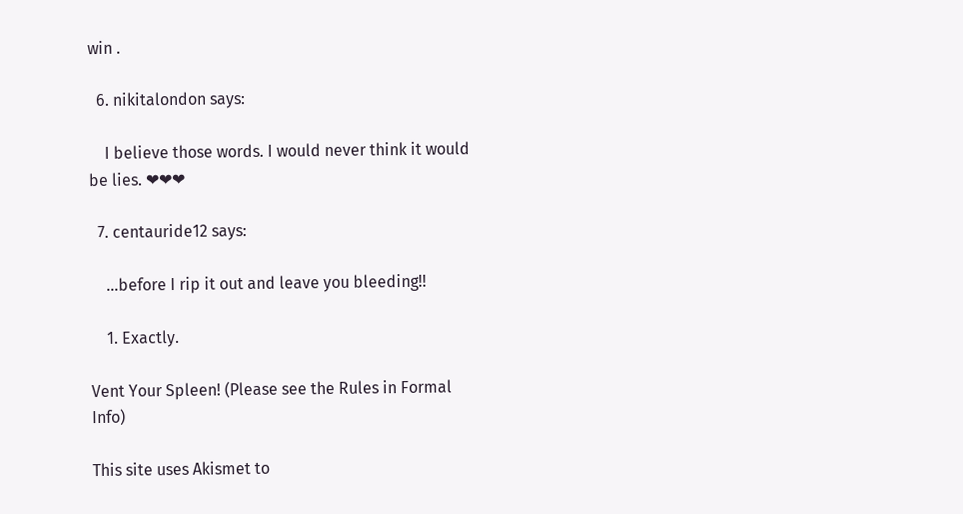win .

  6. nikitalondon says:

    I believe those words. I would never think it would be lies. ❤❤❤

  7. centauride12 says:

    …before I rip it out and leave you bleeding!!

    1. Exactly.

Vent Your Spleen! (Please see the Rules in Formal Info)

This site uses Akismet to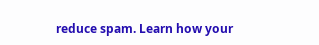reduce spam. Learn how your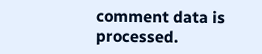comment data is processed.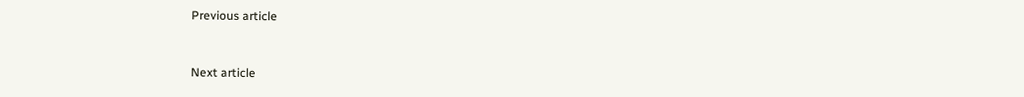Previous article


Next article